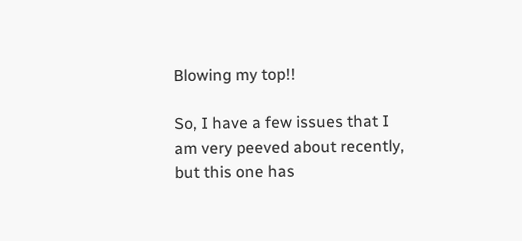Blowing my top!!

So, I have a few issues that I am very peeved about recently, but this one has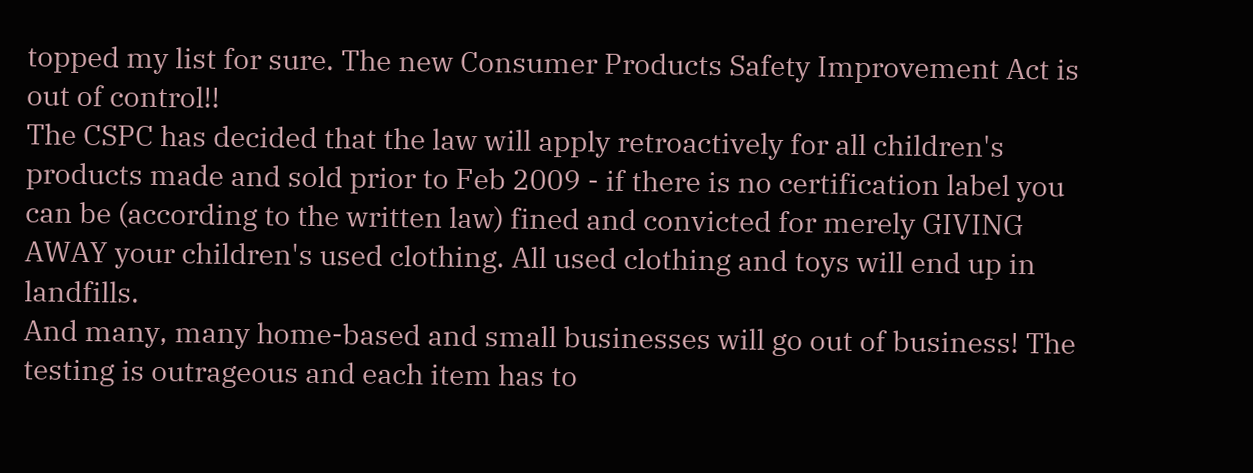topped my list for sure. The new Consumer Products Safety Improvement Act is out of control!!
The CSPC has decided that the law will apply retroactively for all children's products made and sold prior to Feb 2009 - if there is no certification label you can be (according to the written law) fined and convicted for merely GIVING AWAY your children's used clothing. All used clothing and toys will end up in landfills.
And many, many home-based and small businesses will go out of business! The testing is outrageous and each item has to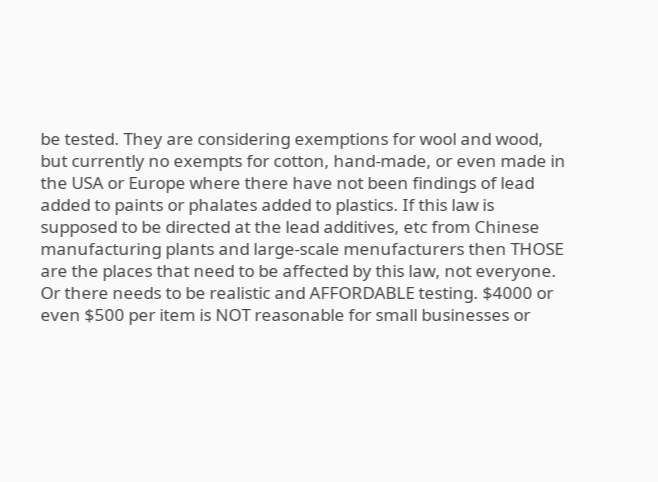be tested. They are considering exemptions for wool and wood, but currently no exempts for cotton, hand-made, or even made in the USA or Europe where there have not been findings of lead added to paints or phalates added to plastics. If this law is supposed to be directed at the lead additives, etc from Chinese manufacturing plants and large-scale menufacturers then THOSE are the places that need to be affected by this law, not everyone. Or there needs to be realistic and AFFORDABLE testing. $4000 or even $500 per item is NOT reasonable for small businesses or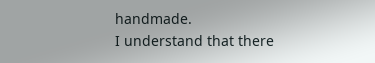handmade.
I understand that there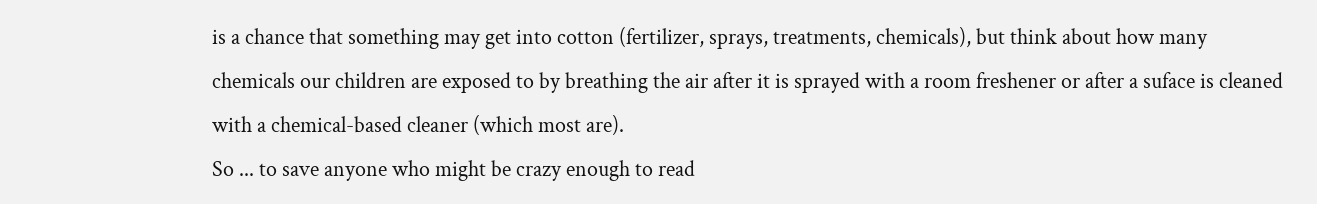is a chance that something may get into cotton (fertilizer, sprays, treatments, chemicals), but think about how many chemicals our children are exposed to by breathing the air after it is sprayed with a room freshener or after a suface is cleaned with a chemical-based cleaner (which most are).
So ... to save anyone who might be crazy enough to read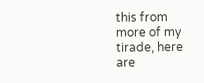this from more of my tirade, here are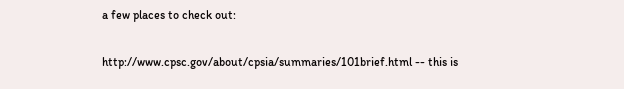a few places to check out:

http://www.cpsc.gov/about/cpsia/summaries/101brief.html -- this is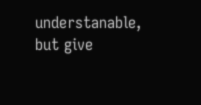understanable, but give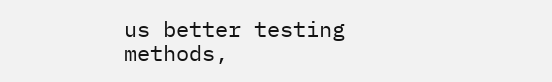us better testing methods,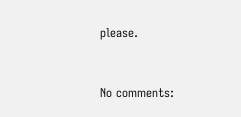please.


No comments: